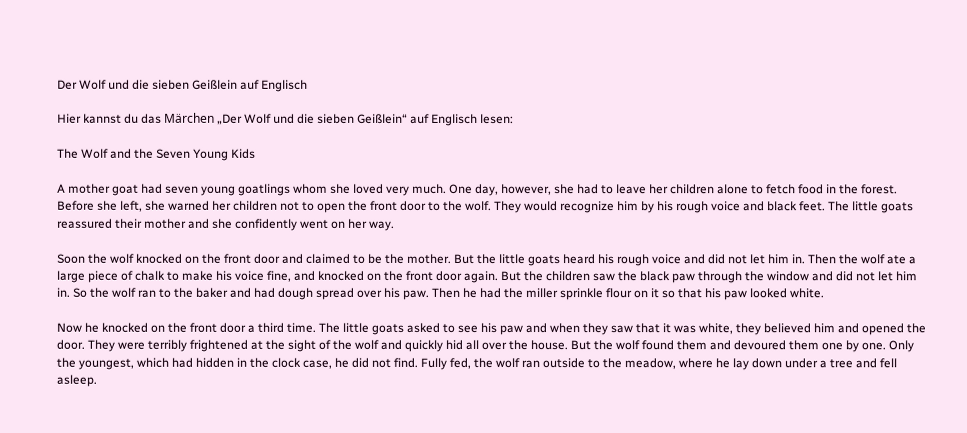Der Wolf und die sieben Geißlein auf Englisch

Hier kannst du das Märchen „Der Wolf und die sieben Geißlein“ auf Englisch lesen:

The Wolf and the Seven Young Kids

A mother goat had seven young goatlings whom she loved very much. One day, however, she had to leave her children alone to fetch food in the forest. Before she left, she warned her children not to open the front door to the wolf. They would recognize him by his rough voice and black feet. The little goats reassured their mother and she confidently went on her way.

Soon the wolf knocked on the front door and claimed to be the mother. But the little goats heard his rough voice and did not let him in. Then the wolf ate a large piece of chalk to make his voice fine, and knocked on the front door again. But the children saw the black paw through the window and did not let him in. So the wolf ran to the baker and had dough spread over his paw. Then he had the miller sprinkle flour on it so that his paw looked white.

Now he knocked on the front door a third time. The little goats asked to see his paw and when they saw that it was white, they believed him and opened the door. They were terribly frightened at the sight of the wolf and quickly hid all over the house. But the wolf found them and devoured them one by one. Only the youngest, which had hidden in the clock case, he did not find. Fully fed, the wolf ran outside to the meadow, where he lay down under a tree and fell asleep.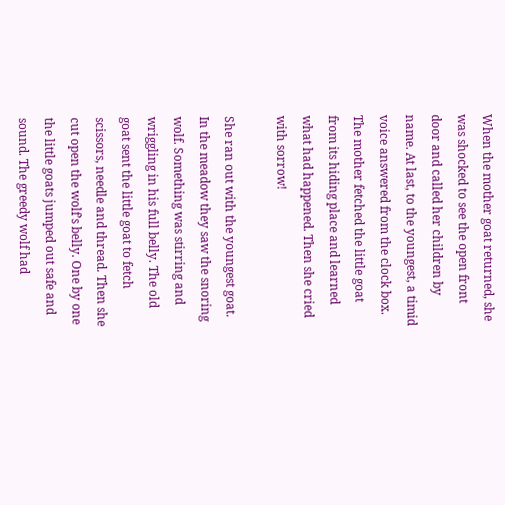When the mother goat returned, she was shocked to see the open front door and called her children by name. At last, to the youngest, a timid voice answered from the clock box. The mother fetched the little goat from its hiding place and learned what had happened. Then she cried with sorrow!

She ran out with the youngest goat. In the meadow they saw the snoring wolf. Something was stirring and wriggling in his full belly. The old goat sent the little goat to fetch scissors, needle and thread. Then she cut open the wolf’s belly. One by one the little goats jumped out safe and sound. The greedy wolf had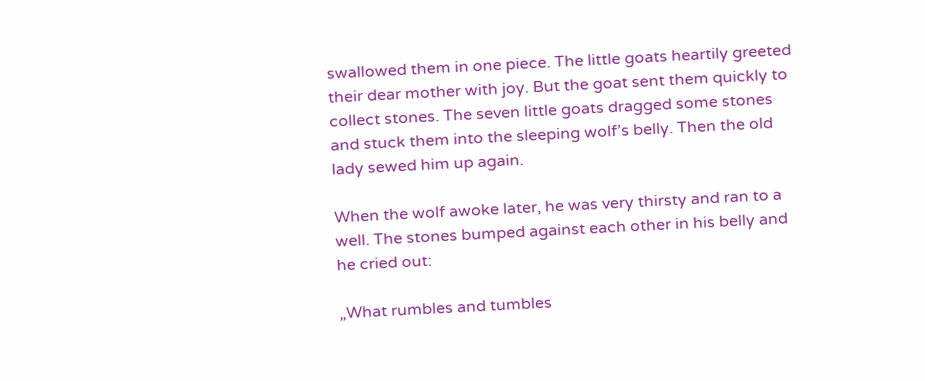swallowed them in one piece. The little goats heartily greeted their dear mother with joy. But the goat sent them quickly to collect stones. The seven little goats dragged some stones and stuck them into the sleeping wolf’s belly. Then the old lady sewed him up again.

When the wolf awoke later, he was very thirsty and ran to a well. The stones bumped against each other in his belly and he cried out:

„What rumbles and tumbles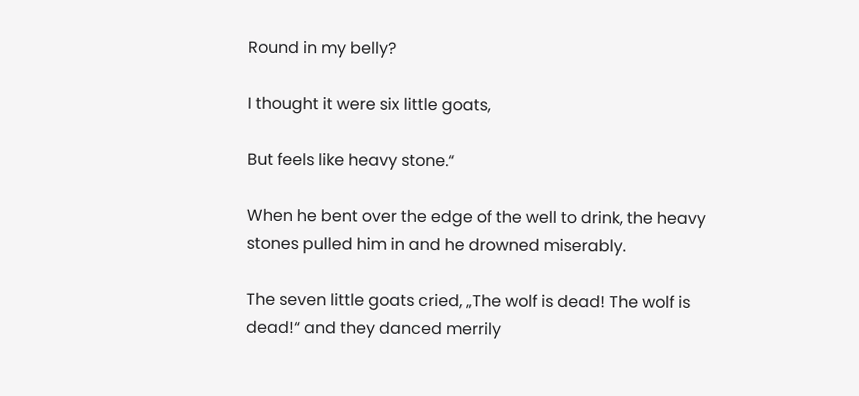Round in my belly?

I thought it were six little goats,

But feels like heavy stone.“

When he bent over the edge of the well to drink, the heavy stones pulled him in and he drowned miserably.

The seven little goats cried, „The wolf is dead! The wolf is dead!“ and they danced merrily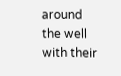around the well with their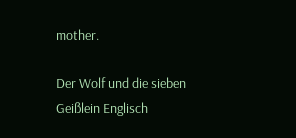mother.

Der Wolf und die sieben Geißlein Englisch